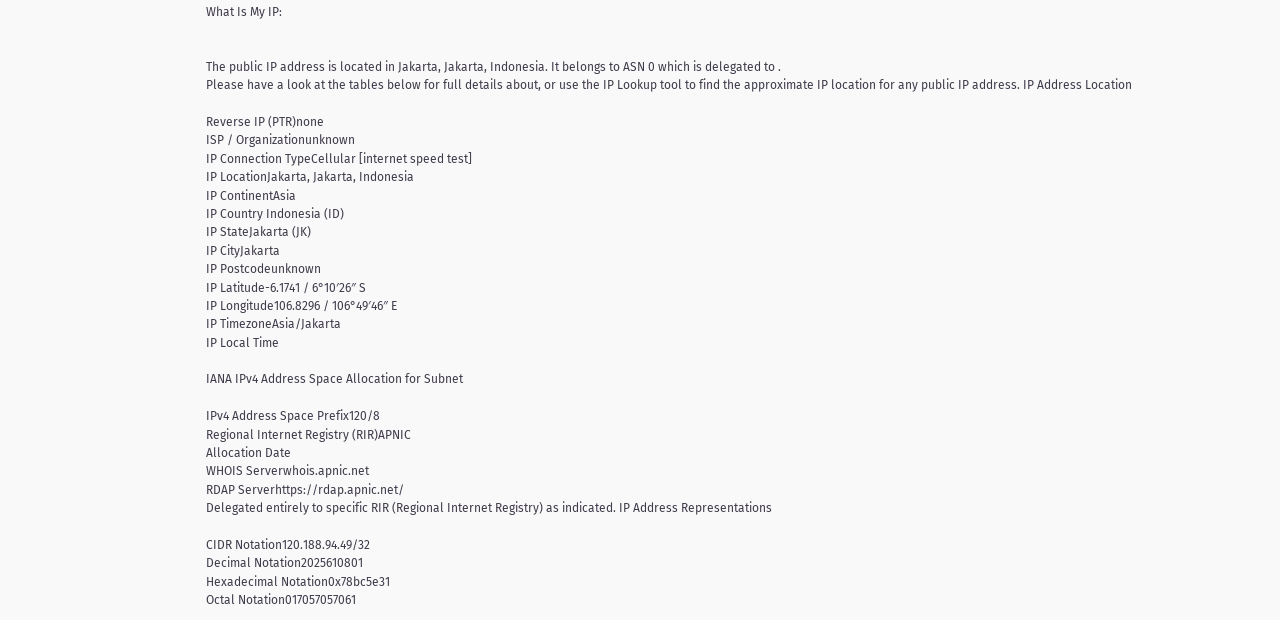What Is My IP:


The public IP address is located in Jakarta, Jakarta, Indonesia. It belongs to ASN 0 which is delegated to .
Please have a look at the tables below for full details about, or use the IP Lookup tool to find the approximate IP location for any public IP address. IP Address Location

Reverse IP (PTR)none
ISP / Organizationunknown
IP Connection TypeCellular [internet speed test]
IP LocationJakarta, Jakarta, Indonesia
IP ContinentAsia
IP Country Indonesia (ID)
IP StateJakarta (JK)
IP CityJakarta
IP Postcodeunknown
IP Latitude-6.1741 / 6°10′26″ S
IP Longitude106.8296 / 106°49′46″ E
IP TimezoneAsia/Jakarta
IP Local Time

IANA IPv4 Address Space Allocation for Subnet

IPv4 Address Space Prefix120/8
Regional Internet Registry (RIR)APNIC
Allocation Date
WHOIS Serverwhois.apnic.net
RDAP Serverhttps://rdap.apnic.net/
Delegated entirely to specific RIR (Regional Internet Registry) as indicated. IP Address Representations

CIDR Notation120.188.94.49/32
Decimal Notation2025610801
Hexadecimal Notation0x78bc5e31
Octal Notation017057057061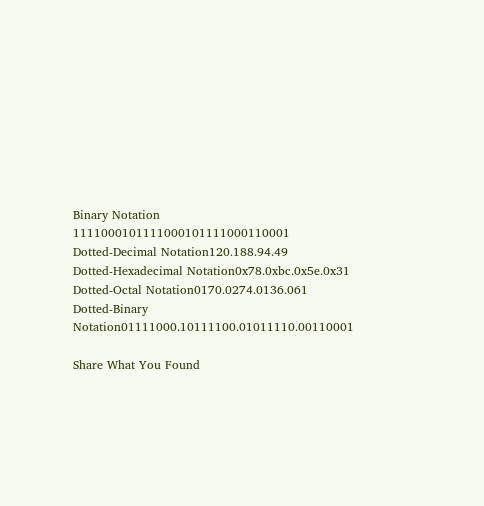Binary Notation 1111000101111000101111000110001
Dotted-Decimal Notation120.188.94.49
Dotted-Hexadecimal Notation0x78.0xbc.0x5e.0x31
Dotted-Octal Notation0170.0274.0136.061
Dotted-Binary Notation01111000.10111100.01011110.00110001

Share What You Found